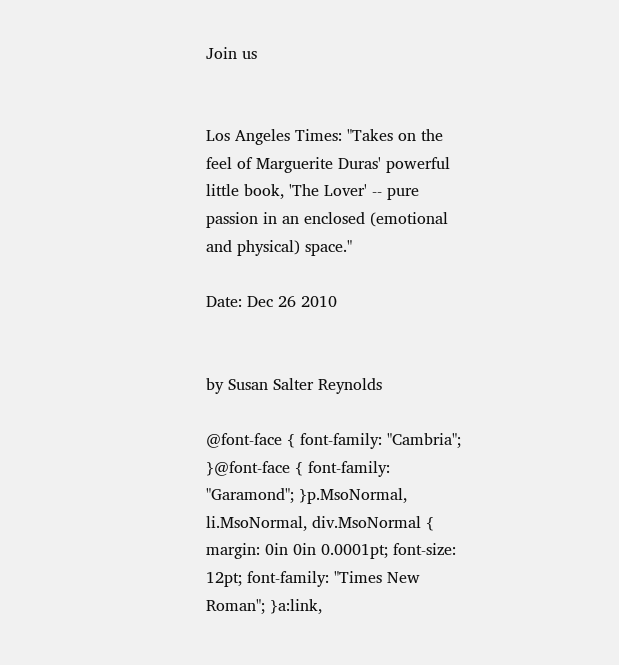Join us


Los Angeles Times: "Takes on the feel of Marguerite Duras' powerful little book, 'The Lover' -- pure passion in an enclosed (emotional and physical) space."

Date: Dec 26 2010


by Susan Salter Reynolds

@font-face { font-family: "Cambria"; }@font-face { font-family: "Garamond"; }p.MsoNormal, li.MsoNormal, div.MsoNormal { margin: 0in 0in 0.0001pt; font-size: 12pt; font-family: "Times New Roman"; }a:link,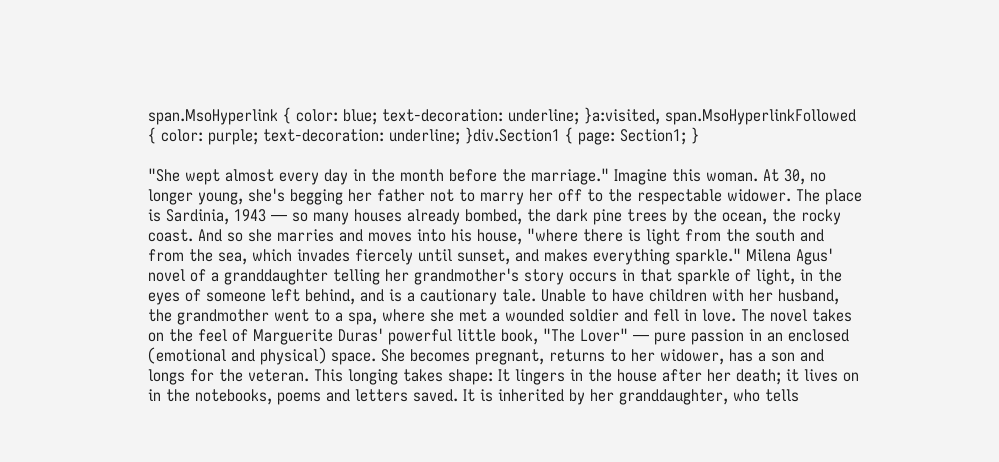span.MsoHyperlink { color: blue; text-decoration: underline; }a:visited, span.MsoHyperlinkFollowed { color: purple; text-decoration: underline; }div.Section1 { page: Section1; }

"She wept almost every day in the month before the marriage." Imagine this woman. At 30, no longer young, she's begging her father not to marry her off to the respectable widower. The place is Sardinia, 1943 — so many houses already bombed, the dark pine trees by the ocean, the rocky coast. And so she marries and moves into his house, "where there is light from the south and from the sea, which invades fiercely until sunset, and makes everything sparkle." Milena Agus' novel of a granddaughter telling her grandmother's story occurs in that sparkle of light, in the eyes of someone left behind, and is a cautionary tale. Unable to have children with her husband, the grandmother went to a spa, where she met a wounded soldier and fell in love. The novel takes on the feel of Marguerite Duras' powerful little book, "The Lover" — pure passion in an enclosed (emotional and physical) space. She becomes pregnant, returns to her widower, has a son and longs for the veteran. This longing takes shape: It lingers in the house after her death; it lives on in the notebooks, poems and letters saved. It is inherited by her granddaughter, who tells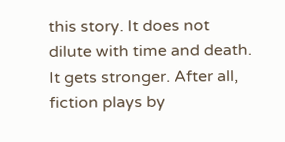this story. It does not dilute with time and death. It gets stronger. After all, fiction plays by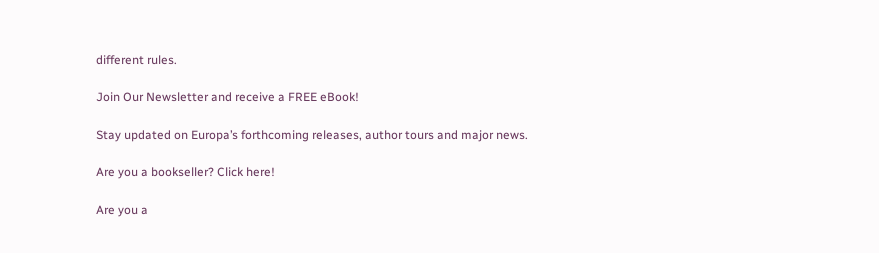different rules.

Join Our Newsletter and receive a FREE eBook!

Stay updated on Europa’s forthcoming releases, author tours and major news.

Are you a bookseller? Click here!

Are you a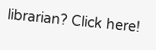librarian? Click here!